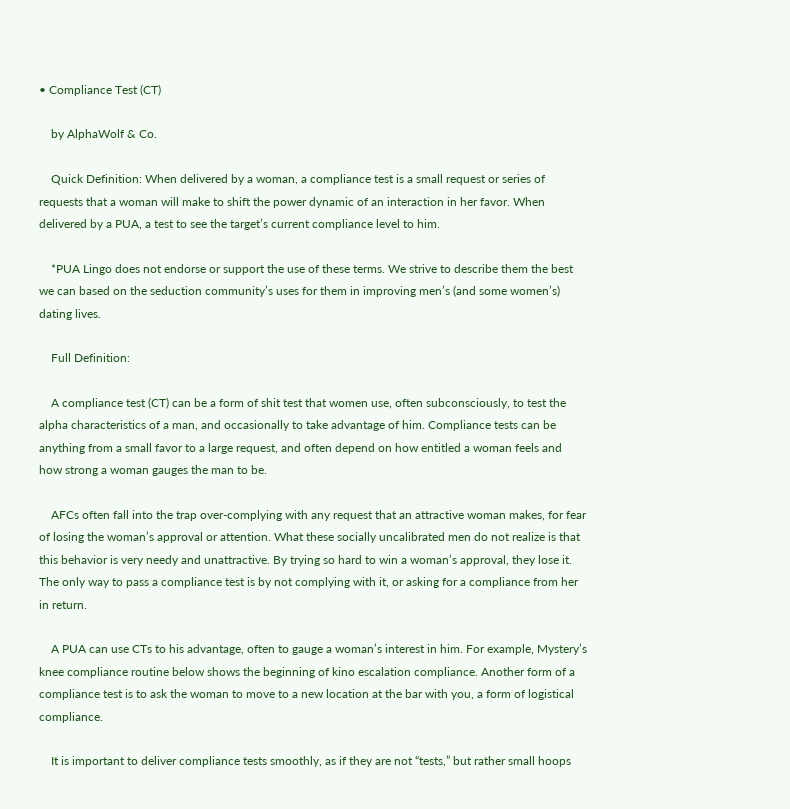• Compliance Test (CT)

    by AlphaWolf & Co.

    Quick Definition: When delivered by a woman, a compliance test is a small request or series of requests that a woman will make to shift the power dynamic of an interaction in her favor. When delivered by a PUA, a test to see the target’s current compliance level to him.

    *PUA Lingo does not endorse or support the use of these terms. We strive to describe them the best we can based on the seduction community’s uses for them in improving men’s (and some women’s) dating lives.

    Full Definition:

    A compliance test (CT) can be a form of shit test that women use, often subconsciously, to test the alpha characteristics of a man, and occasionally to take advantage of him. Compliance tests can be anything from a small favor to a large request, and often depend on how entitled a woman feels and how strong a woman gauges the man to be.

    AFCs often fall into the trap over-complying with any request that an attractive woman makes, for fear of losing the woman’s approval or attention. What these socially uncalibrated men do not realize is that this behavior is very needy and unattractive. By trying so hard to win a woman’s approval, they lose it. The only way to pass a compliance test is by not complying with it, or asking for a compliance from her in return.

    A PUA can use CTs to his advantage, often to gauge a woman’s interest in him. For example, Mystery’s knee compliance routine below shows the beginning of kino escalation compliance. Another form of a compliance test is to ask the woman to move to a new location at the bar with you, a form of logistical compliance.

    It is important to deliver compliance tests smoothly, as if they are not “tests,” but rather small hoops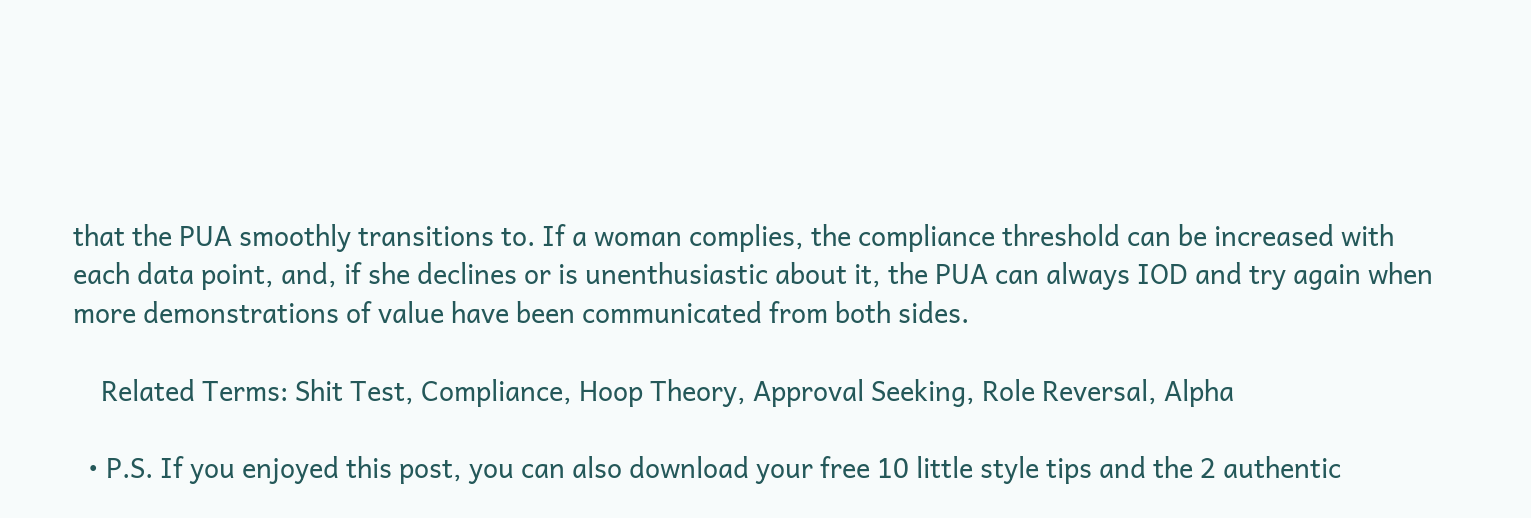that the PUA smoothly transitions to. If a woman complies, the compliance threshold can be increased with each data point, and, if she declines or is unenthusiastic about it, the PUA can always IOD and try again when more demonstrations of value have been communicated from both sides.

    Related Terms: Shit Test, Compliance, Hoop Theory, Approval Seeking, Role Reversal, Alpha

  • P.S. If you enjoyed this post, you can also download your free 10 little style tips and the 2 authentic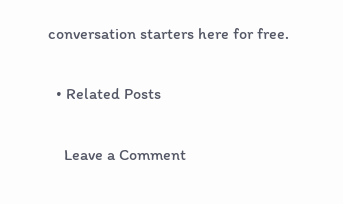conversation starters here for free.

  • Related Posts

    Leave a Comment